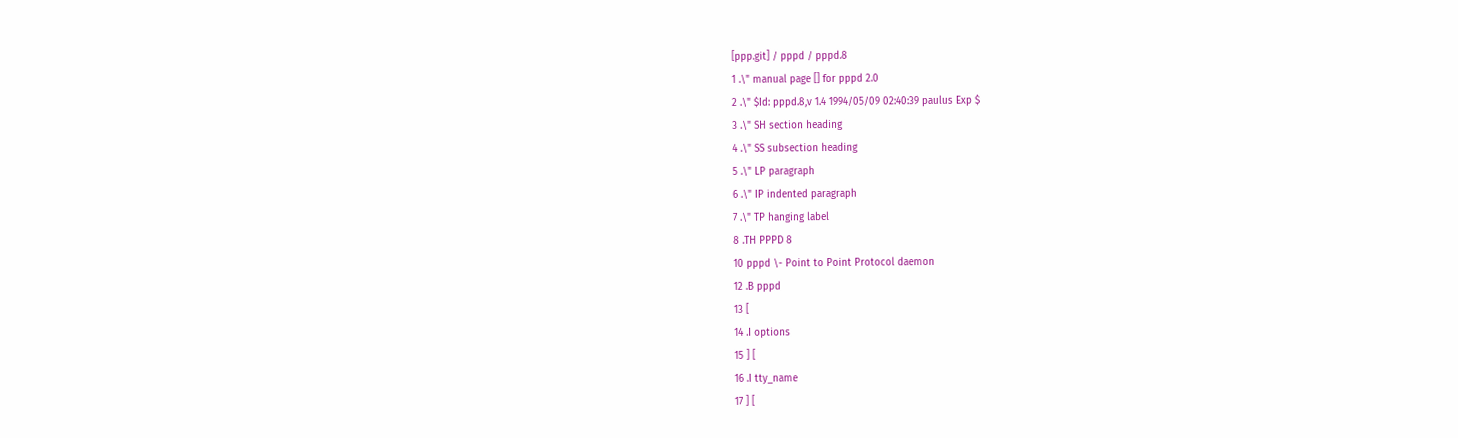[ppp.git] / pppd / pppd.8
1 .\" manual page [] for pppd 2.0
2 .\" $Id: pppd.8,v 1.4 1994/05/09 02:40:39 paulus Exp $
3 .\" SH section heading
4 .\" SS subsection heading
5 .\" LP paragraph
6 .\" IP indented paragraph
7 .\" TP hanging label
8 .TH PPPD 8
10 pppd \- Point to Point Protocol daemon
12 .B pppd
13 [
14 .I options
15 ] [
16 .I tty_name
17 ] [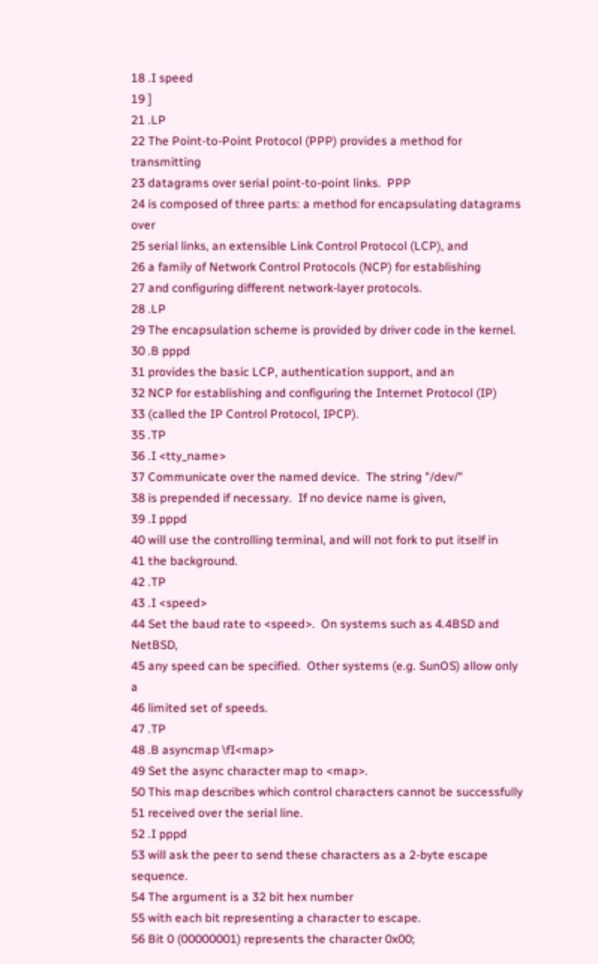18 .I speed
19 ]
21 .LP
22 The Point-to-Point Protocol (PPP) provides a method for transmitting
23 datagrams over serial point-to-point links.  PPP
24 is composed of three parts: a method for encapsulating datagrams over
25 serial links, an extensible Link Control Protocol (LCP), and
26 a family of Network Control Protocols (NCP) for establishing
27 and configuring different network-layer protocols.
28 .LP
29 The encapsulation scheme is provided by driver code in the kernel.
30 .B pppd
31 provides the basic LCP, authentication support, and an
32 NCP for establishing and configuring the Internet Protocol (IP)
33 (called the IP Control Protocol, IPCP).
35 .TP
36 .I <tty_name>
37 Communicate over the named device.  The string "/dev/"
38 is prepended if necessary.  If no device name is given,
39 .I pppd
40 will use the controlling terminal, and will not fork to put itself in
41 the background.
42 .TP
43 .I <speed>
44 Set the baud rate to <speed>.  On systems such as 4.4BSD and NetBSD,
45 any speed can be specified.  Other systems (e.g. SunOS) allow only a
46 limited set of speeds.
47 .TP
48 .B asyncmap \fI<map>
49 Set the async character map to <map>.
50 This map describes which control characters cannot be successfully
51 received over the serial line.
52 .I pppd
53 will ask the peer to send these characters as a 2-byte escape sequence.
54 The argument is a 32 bit hex number
55 with each bit representing a character to escape.
56 Bit 0 (00000001) represents the character 0x00;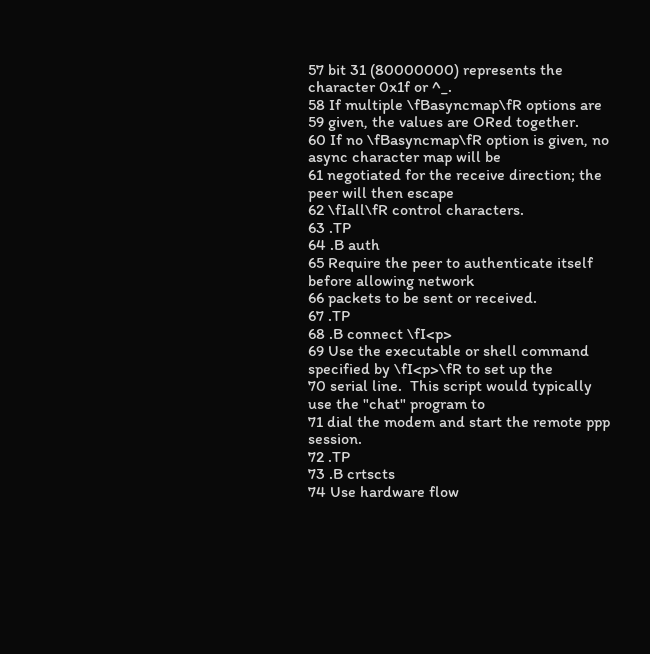57 bit 31 (80000000) represents the character 0x1f or ^_.
58 If multiple \fBasyncmap\fR options are
59 given, the values are ORed together.
60 If no \fBasyncmap\fR option is given, no async character map will be
61 negotiated for the receive direction; the peer will then escape
62 \fIall\fR control characters.
63 .TP
64 .B auth
65 Require the peer to authenticate itself before allowing network
66 packets to be sent or received.
67 .TP
68 .B connect \fI<p>
69 Use the executable or shell command specified by \fI<p>\fR to set up the
70 serial line.  This script would typically use the "chat" program to
71 dial the modem and start the remote ppp session.
72 .TP
73 .B crtscts
74 Use hardware flow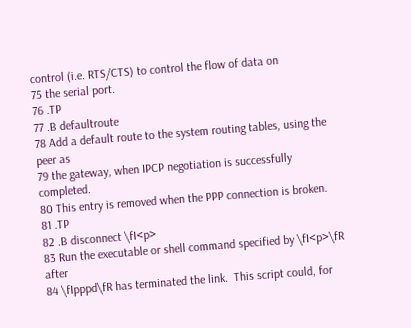control (i.e. RTS/CTS) to control the flow of data on
75 the serial port.
76 .TP
77 .B defaultroute
78 Add a default route to the system routing tables, using the peer as
79 the gateway, when IPCP negotiation is successfully completed.
80 This entry is removed when the PPP connection is broken.
81 .TP
82 .B disconnect \fI<p>
83 Run the executable or shell command specified by \fI<p>\fR after
84 \fIpppd\fR has terminated the link.  This script could, for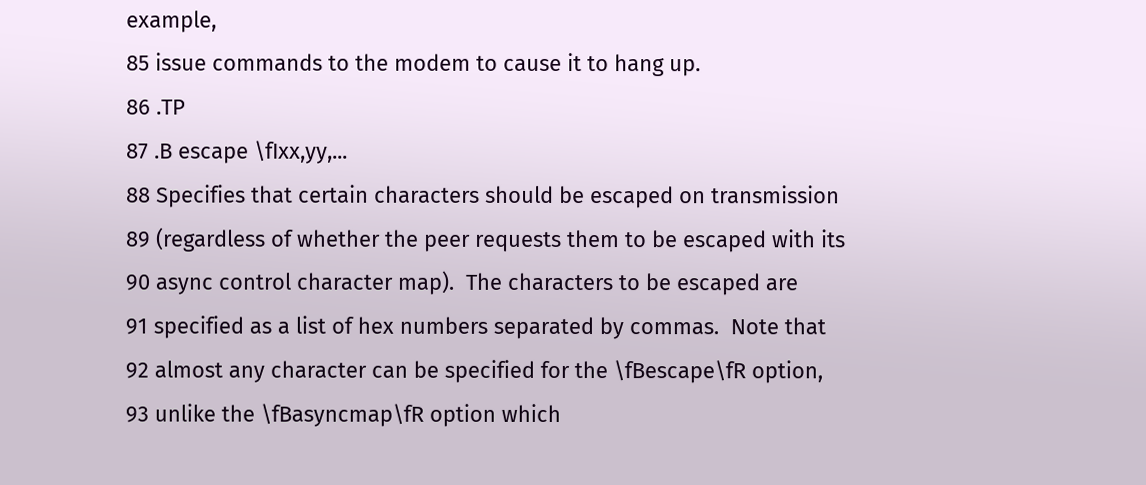example,
85 issue commands to the modem to cause it to hang up.
86 .TP
87 .B escape \fIxx,yy,...
88 Specifies that certain characters should be escaped on transmission
89 (regardless of whether the peer requests them to be escaped with its
90 async control character map).  The characters to be escaped are
91 specified as a list of hex numbers separated by commas.  Note that
92 almost any character can be specified for the \fBescape\fR option,
93 unlike the \fBasyncmap\fR option which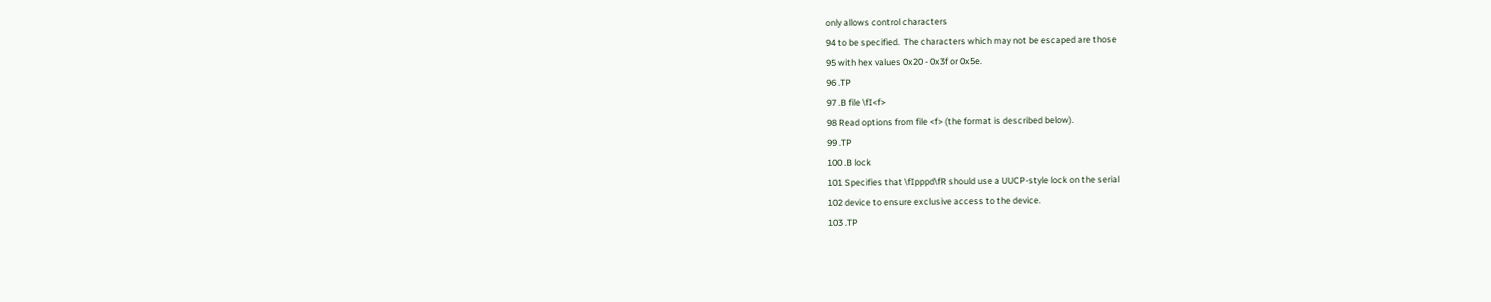only allows control characters
94 to be specified.  The characters which may not be escaped are those
95 with hex values 0x20 - 0x3f or 0x5e.
96 .TP
97 .B file \fI<f>
98 Read options from file <f> (the format is described below).
99 .TP
100 .B lock
101 Specifies that \fIpppd\fR should use a UUCP-style lock on the serial
102 device to ensure exclusive access to the device.
103 .TP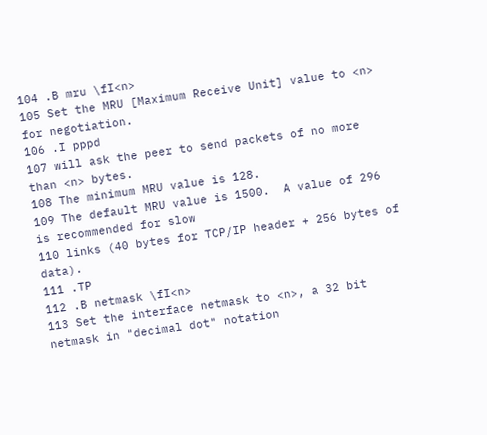104 .B mru \fI<n>
105 Set the MRU [Maximum Receive Unit] value to <n> for negotiation.
106 .I pppd
107 will ask the peer to send packets of no more than <n> bytes.
108 The minimum MRU value is 128.
109 The default MRU value is 1500.  A value of 296 is recommended for slow
110 links (40 bytes for TCP/IP header + 256 bytes of data).
111 .TP
112 .B netmask \fI<n>
113 Set the interface netmask to <n>, a 32 bit netmask in "decimal dot" notation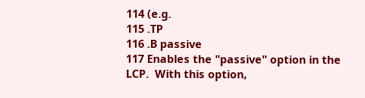114 (e.g.
115 .TP
116 .B passive
117 Enables the "passive" option in the LCP.  With this option,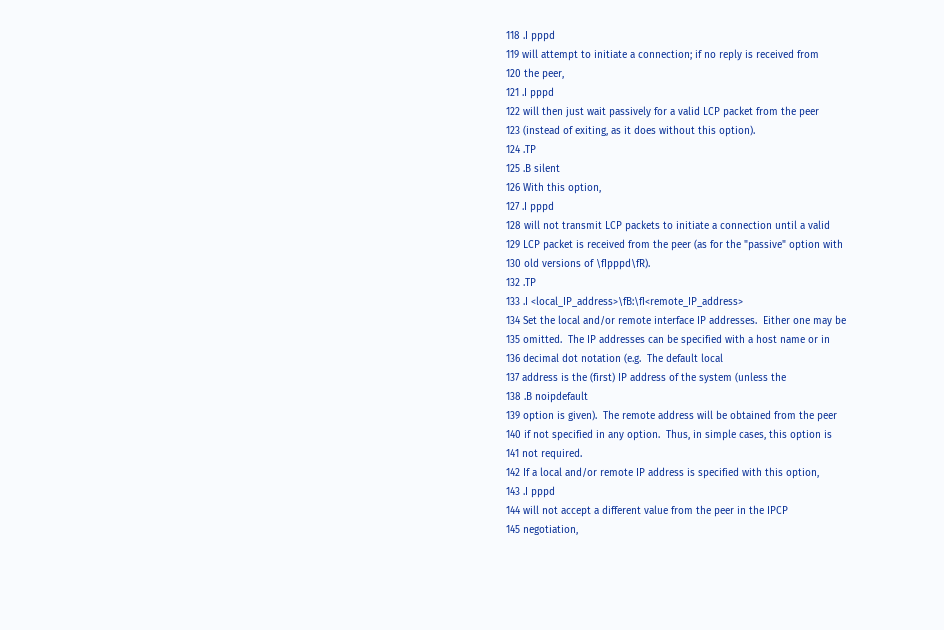118 .I pppd
119 will attempt to initiate a connection; if no reply is received from
120 the peer,
121 .I pppd
122 will then just wait passively for a valid LCP packet from the peer
123 (instead of exiting, as it does without this option).
124 .TP
125 .B silent
126 With this option,
127 .I pppd
128 will not transmit LCP packets to initiate a connection until a valid
129 LCP packet is received from the peer (as for the "passive" option with
130 old versions of \fIpppd\fR).
132 .TP
133 .I <local_IP_address>\fB:\fI<remote_IP_address>
134 Set the local and/or remote interface IP addresses.  Either one may be
135 omitted.  The IP addresses can be specified with a host name or in
136 decimal dot notation (e.g.  The default local
137 address is the (first) IP address of the system (unless the
138 .B noipdefault
139 option is given).  The remote address will be obtained from the peer
140 if not specified in any option.  Thus, in simple cases, this option is
141 not required.
142 If a local and/or remote IP address is specified with this option,
143 .I pppd
144 will not accept a different value from the peer in the IPCP
145 negotiation,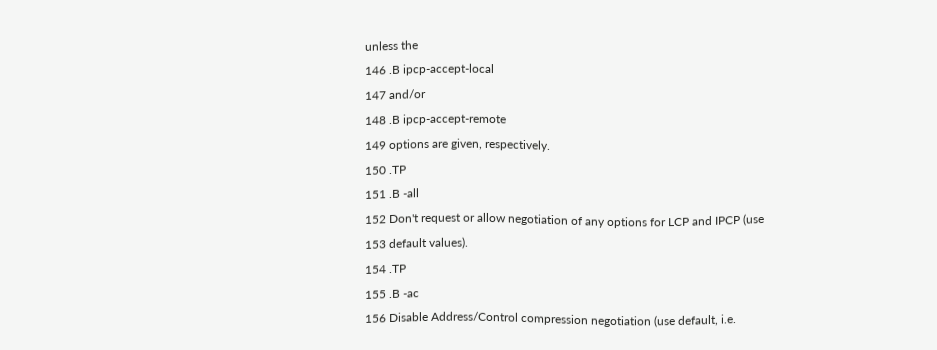unless the
146 .B ipcp-accept-local
147 and/or
148 .B ipcp-accept-remote
149 options are given, respectively.
150 .TP
151 .B -all
152 Don't request or allow negotiation of any options for LCP and IPCP (use
153 default values).
154 .TP
155 .B -ac
156 Disable Address/Control compression negotiation (use default, i.e.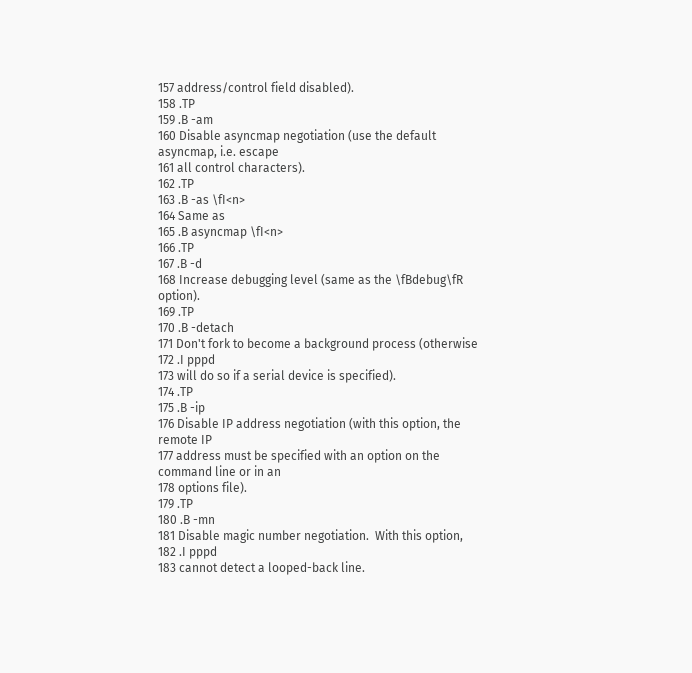157 address/control field disabled).
158 .TP
159 .B -am
160 Disable asyncmap negotiation (use the default asyncmap, i.e. escape
161 all control characters).
162 .TP
163 .B -as \fI<n>
164 Same as
165 .B asyncmap \fI<n>
166 .TP
167 .B -d
168 Increase debugging level (same as the \fBdebug\fR option).
169 .TP
170 .B -detach
171 Don't fork to become a background process (otherwise
172 .I pppd
173 will do so if a serial device is specified).
174 .TP
175 .B -ip
176 Disable IP address negotiation (with this option, the remote IP
177 address must be specified with an option on the command line or in an
178 options file).
179 .TP
180 .B -mn
181 Disable magic number negotiation.  With this option,
182 .I pppd
183 cannot detect a looped-back line.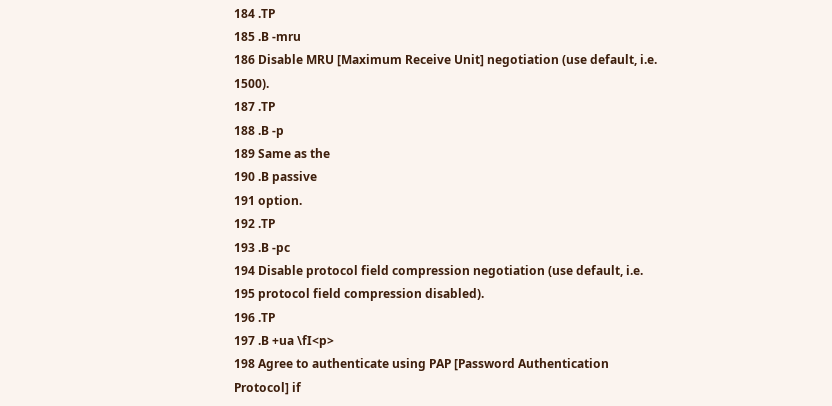184 .TP
185 .B -mru
186 Disable MRU [Maximum Receive Unit] negotiation (use default, i.e. 1500).
187 .TP
188 .B -p
189 Same as the
190 .B passive
191 option.
192 .TP
193 .B -pc
194 Disable protocol field compression negotiation (use default, i.e.
195 protocol field compression disabled).
196 .TP
197 .B +ua \fI<p>
198 Agree to authenticate using PAP [Password Authentication Protocol] if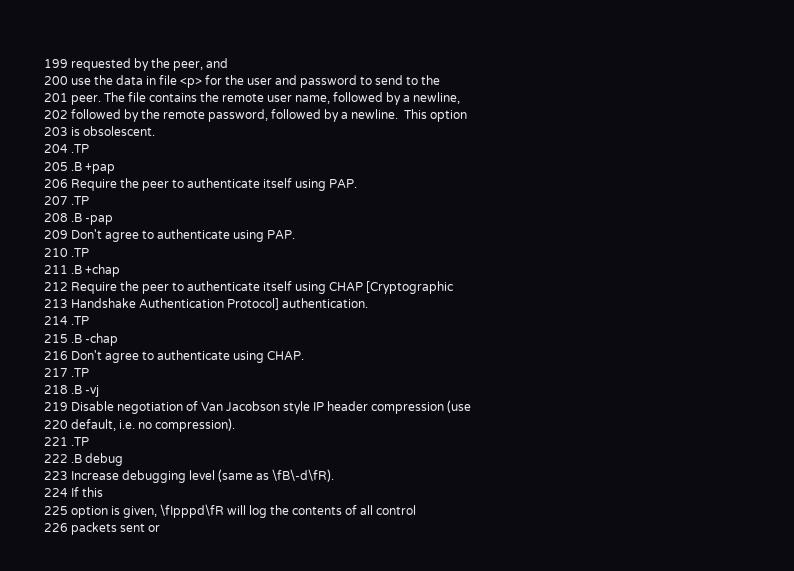199 requested by the peer, and
200 use the data in file <p> for the user and password to send to the
201 peer. The file contains the remote user name, followed by a newline,
202 followed by the remote password, followed by a newline.  This option
203 is obsolescent.
204 .TP
205 .B +pap
206 Require the peer to authenticate itself using PAP.
207 .TP
208 .B -pap
209 Don't agree to authenticate using PAP.
210 .TP
211 .B +chap
212 Require the peer to authenticate itself using CHAP [Cryptographic
213 Handshake Authentication Protocol] authentication.
214 .TP
215 .B -chap
216 Don't agree to authenticate using CHAP.
217 .TP
218 .B -vj
219 Disable negotiation of Van Jacobson style IP header compression (use
220 default, i.e. no compression).
221 .TP
222 .B debug
223 Increase debugging level (same as \fB\-d\fR).
224 If this
225 option is given, \fIpppd\fR will log the contents of all control
226 packets sent or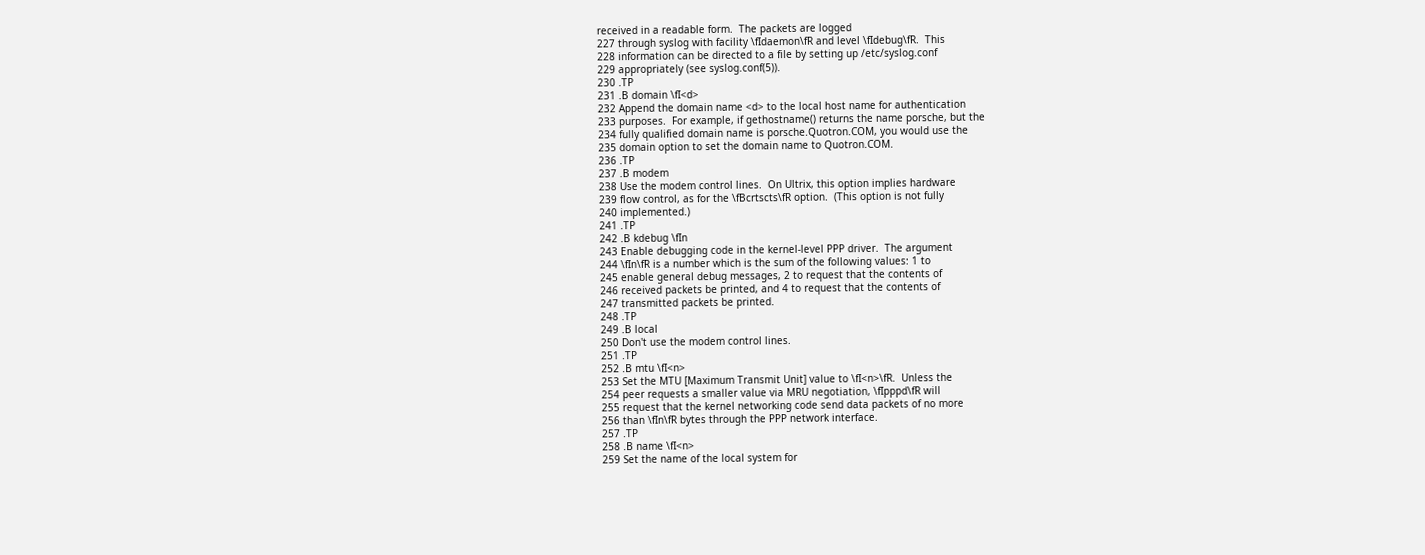received in a readable form.  The packets are logged
227 through syslog with facility \fIdaemon\fR and level \fIdebug\fR.  This
228 information can be directed to a file by setting up /etc/syslog.conf
229 appropriately (see syslog.conf(5)).
230 .TP
231 .B domain \fI<d>
232 Append the domain name <d> to the local host name for authentication
233 purposes.  For example, if gethostname() returns the name porsche, but the
234 fully qualified domain name is porsche.Quotron.COM, you would use the
235 domain option to set the domain name to Quotron.COM.
236 .TP
237 .B modem
238 Use the modem control lines.  On Ultrix, this option implies hardware
239 flow control, as for the \fBcrtscts\fR option.  (This option is not fully
240 implemented.)
241 .TP
242 .B kdebug \fIn
243 Enable debugging code in the kernel-level PPP driver.  The argument
244 \fIn\fR is a number which is the sum of the following values: 1 to
245 enable general debug messages, 2 to request that the contents of
246 received packets be printed, and 4 to request that the contents of
247 transmitted packets be printed.
248 .TP
249 .B local
250 Don't use the modem control lines.
251 .TP
252 .B mtu \fI<n>
253 Set the MTU [Maximum Transmit Unit] value to \fI<n>\fR.  Unless the
254 peer requests a smaller value via MRU negotiation, \fIpppd\fR will
255 request that the kernel networking code send data packets of no more
256 than \fIn\fR bytes through the PPP network interface.
257 .TP
258 .B name \fI<n>
259 Set the name of the local system for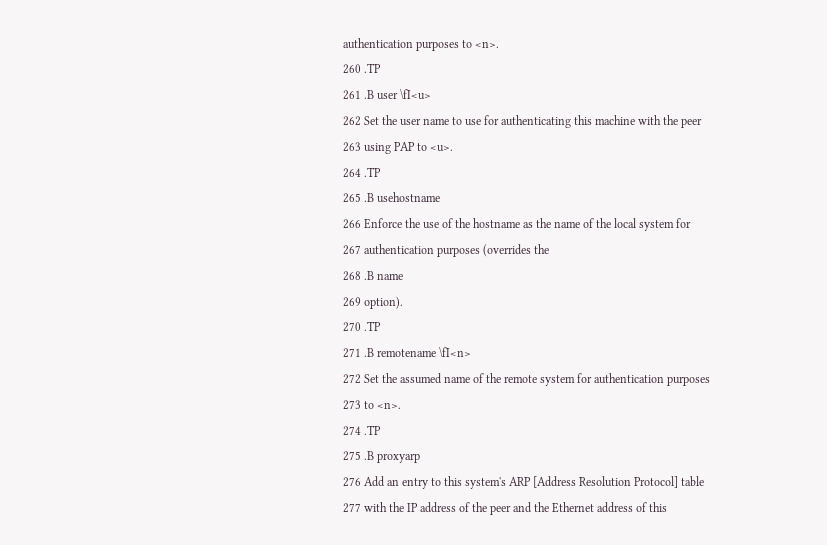authentication purposes to <n>.
260 .TP
261 .B user \fI<u>
262 Set the user name to use for authenticating this machine with the peer
263 using PAP to <u>.
264 .TP
265 .B usehostname
266 Enforce the use of the hostname as the name of the local system for
267 authentication purposes (overrides the
268 .B name
269 option).
270 .TP
271 .B remotename \fI<n>
272 Set the assumed name of the remote system for authentication purposes
273 to <n>.
274 .TP
275 .B proxyarp
276 Add an entry to this system's ARP [Address Resolution Protocol] table
277 with the IP address of the peer and the Ethernet address of this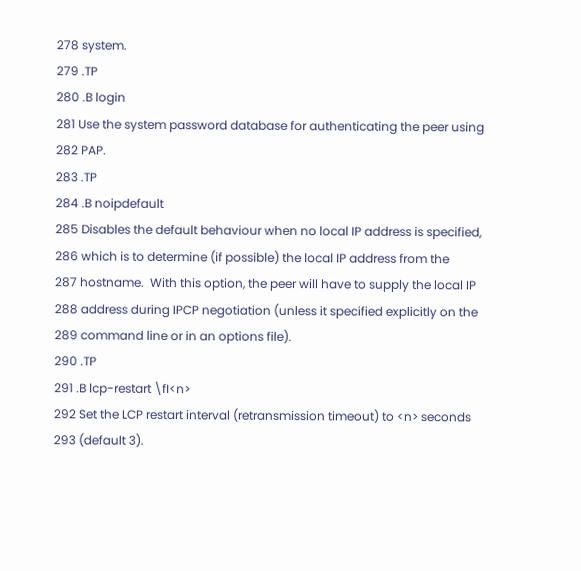278 system.
279 .TP
280 .B login
281 Use the system password database for authenticating the peer using
282 PAP.
283 .TP
284 .B noipdefault
285 Disables the default behaviour when no local IP address is specified,
286 which is to determine (if possible) the local IP address from the
287 hostname.  With this option, the peer will have to supply the local IP
288 address during IPCP negotiation (unless it specified explicitly on the
289 command line or in an options file).
290 .TP
291 .B lcp-restart \fI<n>
292 Set the LCP restart interval (retransmission timeout) to <n> seconds
293 (default 3).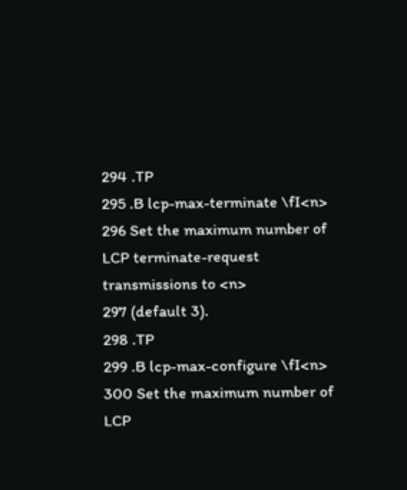294 .TP
295 .B lcp-max-terminate \fI<n>
296 Set the maximum number of LCP terminate-request transmissions to <n>
297 (default 3).
298 .TP
299 .B lcp-max-configure \fI<n>
300 Set the maximum number of LCP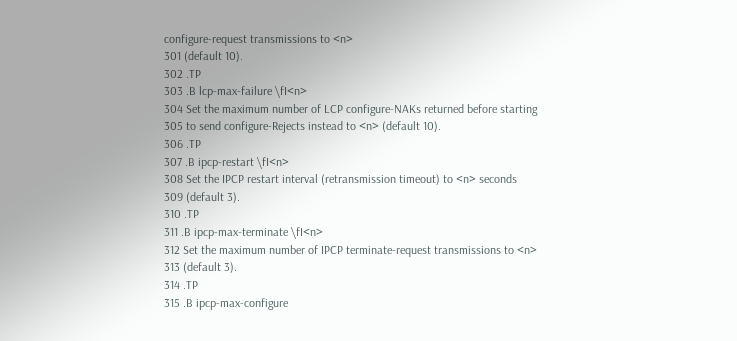configure-request transmissions to <n>
301 (default 10).
302 .TP
303 .B lcp-max-failure \fI<n>
304 Set the maximum number of LCP configure-NAKs returned before starting
305 to send configure-Rejects instead to <n> (default 10).
306 .TP
307 .B ipcp-restart \fI<n>
308 Set the IPCP restart interval (retransmission timeout) to <n> seconds
309 (default 3).
310 .TP
311 .B ipcp-max-terminate \fI<n>
312 Set the maximum number of IPCP terminate-request transmissions to <n>
313 (default 3).
314 .TP
315 .B ipcp-max-configure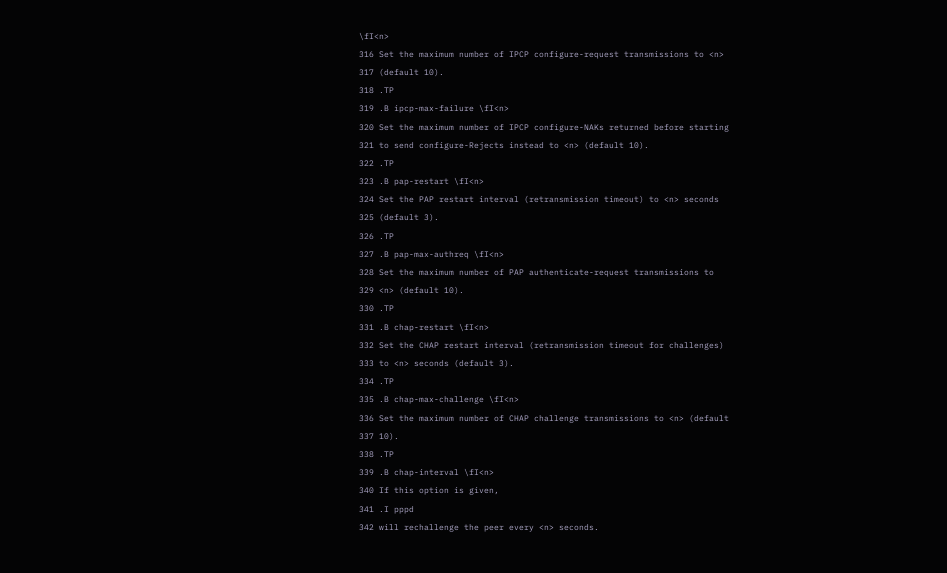\fI<n>
316 Set the maximum number of IPCP configure-request transmissions to <n>
317 (default 10).
318 .TP
319 .B ipcp-max-failure \fI<n>
320 Set the maximum number of IPCP configure-NAKs returned before starting
321 to send configure-Rejects instead to <n> (default 10).
322 .TP
323 .B pap-restart \fI<n>
324 Set the PAP restart interval (retransmission timeout) to <n> seconds
325 (default 3).
326 .TP
327 .B pap-max-authreq \fI<n>
328 Set the maximum number of PAP authenticate-request transmissions to
329 <n> (default 10).
330 .TP
331 .B chap-restart \fI<n>
332 Set the CHAP restart interval (retransmission timeout for challenges)
333 to <n> seconds (default 3).
334 .TP
335 .B chap-max-challenge \fI<n>
336 Set the maximum number of CHAP challenge transmissions to <n> (default
337 10).
338 .TP
339 .B chap-interval \fI<n>
340 If this option is given,
341 .I pppd
342 will rechallenge the peer every <n> seconds.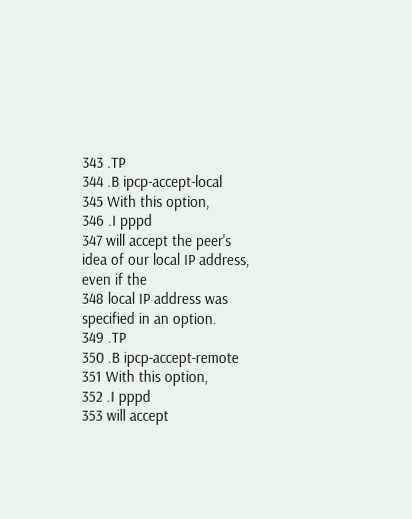343 .TP
344 .B ipcp-accept-local
345 With this option,
346 .I pppd
347 will accept the peer's idea of our local IP address, even if the
348 local IP address was specified in an option.
349 .TP
350 .B ipcp-accept-remote
351 With this option,
352 .I pppd
353 will accept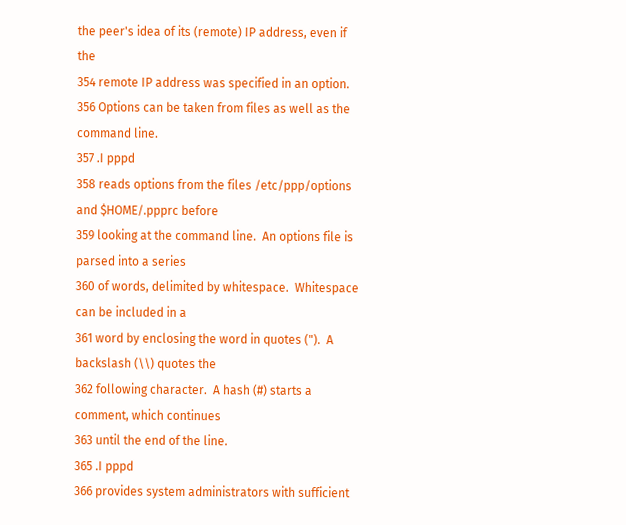the peer's idea of its (remote) IP address, even if the
354 remote IP address was specified in an option.
356 Options can be taken from files as well as the command line.
357 .I pppd
358 reads options from the files /etc/ppp/options and $HOME/.ppprc before
359 looking at the command line.  An options file is parsed into a series
360 of words, delimited by whitespace.  Whitespace can be included in a
361 word by enclosing the word in quotes (").  A backslash (\\) quotes the
362 following character.  A hash (#) starts a comment, which continues
363 until the end of the line.
365 .I pppd
366 provides system administrators with sufficient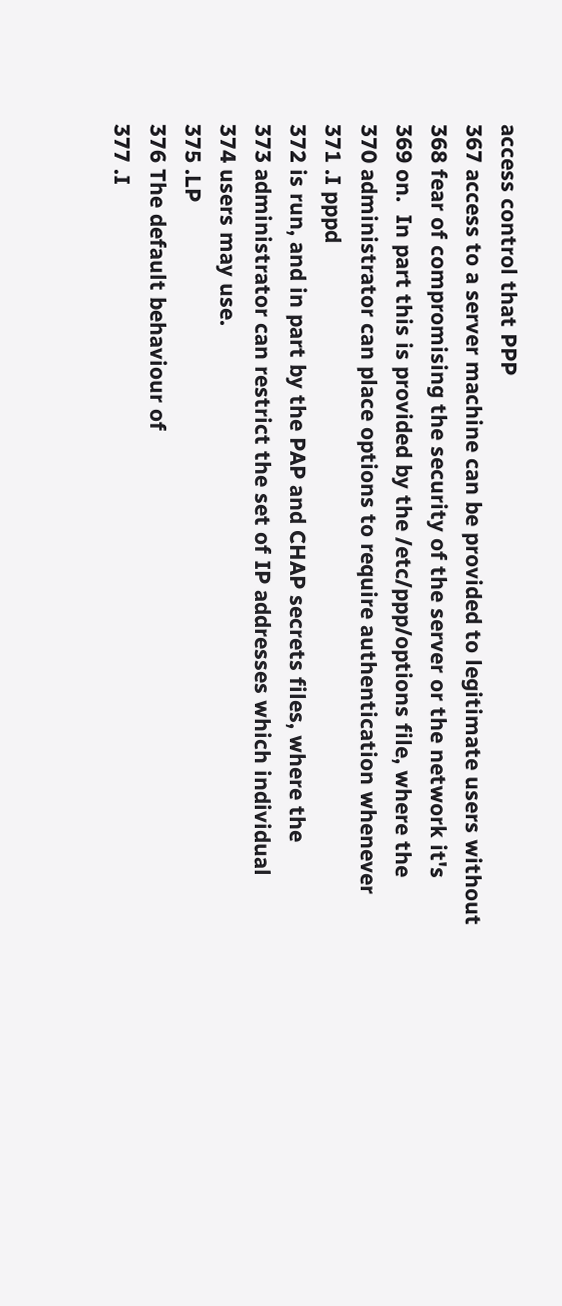access control that PPP
367 access to a server machine can be provided to legitimate users without
368 fear of compromising the security of the server or the network it's
369 on.  In part this is provided by the /etc/ppp/options file, where the
370 administrator can place options to require authentication whenever
371 .I pppd
372 is run, and in part by the PAP and CHAP secrets files, where the
373 administrator can restrict the set of IP addresses which individual
374 users may use.
375 .LP
376 The default behaviour of
377 .I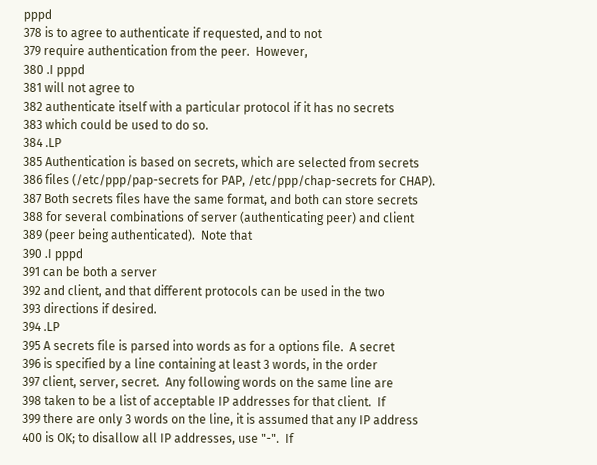pppd
378 is to agree to authenticate if requested, and to not
379 require authentication from the peer.  However,
380 .I pppd
381 will not agree to
382 authenticate itself with a particular protocol if it has no secrets
383 which could be used to do so.
384 .LP
385 Authentication is based on secrets, which are selected from secrets
386 files (/etc/ppp/pap-secrets for PAP, /etc/ppp/chap-secrets for CHAP).
387 Both secrets files have the same format, and both can store secrets
388 for several combinations of server (authenticating peer) and client
389 (peer being authenticated).  Note that
390 .I pppd
391 can be both a server
392 and client, and that different protocols can be used in the two
393 directions if desired.
394 .LP
395 A secrets file is parsed into words as for a options file.  A secret
396 is specified by a line containing at least 3 words, in the order
397 client, server, secret.  Any following words on the same line are
398 taken to be a list of acceptable IP addresses for that client.  If
399 there are only 3 words on the line, it is assumed that any IP address
400 is OK; to disallow all IP addresses, use "-".  If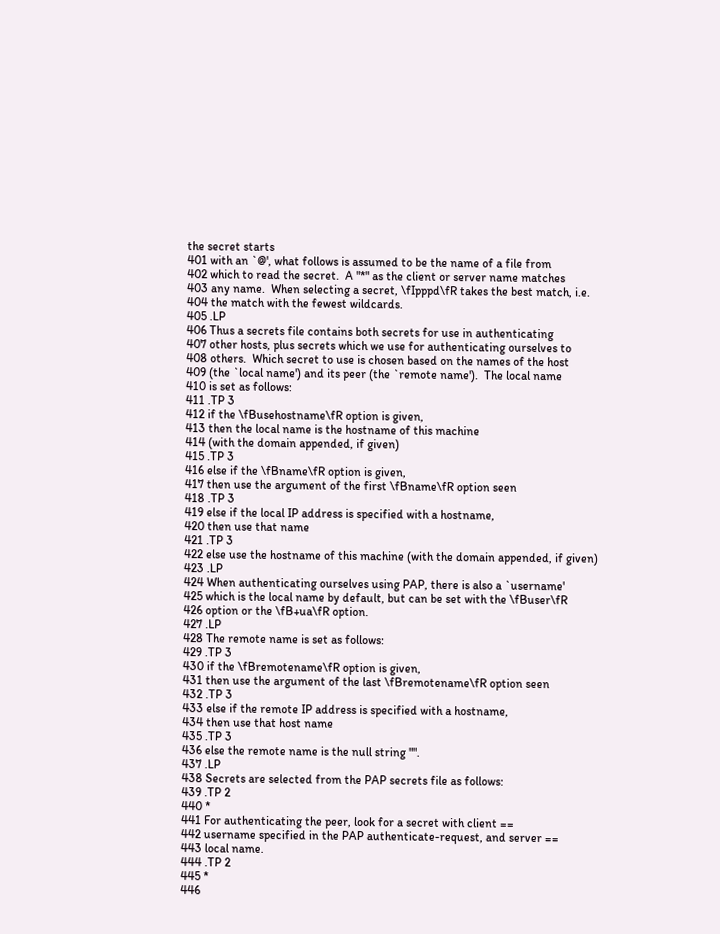the secret starts
401 with an `@', what follows is assumed to be the name of a file from
402 which to read the secret.  A "*" as the client or server name matches
403 any name.  When selecting a secret, \fIpppd\fR takes the best match, i.e.
404 the match with the fewest wildcards.
405 .LP
406 Thus a secrets file contains both secrets for use in authenticating
407 other hosts, plus secrets which we use for authenticating ourselves to
408 others.  Which secret to use is chosen based on the names of the host
409 (the `local name') and its peer (the `remote name').  The local name
410 is set as follows:
411 .TP 3
412 if the \fBusehostname\fR option is given,
413 then the local name is the hostname of this machine
414 (with the domain appended, if given)
415 .TP 3
416 else if the \fBname\fR option is given,
417 then use the argument of the first \fBname\fR option seen
418 .TP 3
419 else if the local IP address is specified with a hostname,
420 then use that name
421 .TP 3
422 else use the hostname of this machine (with the domain appended, if given)
423 .LP
424 When authenticating ourselves using PAP, there is also a `username'
425 which is the local name by default, but can be set with the \fBuser\fR
426 option or the \fB+ua\fR option.
427 .LP
428 The remote name is set as follows:
429 .TP 3
430 if the \fBremotename\fR option is given,
431 then use the argument of the last \fBremotename\fR option seen
432 .TP 3
433 else if the remote IP address is specified with a hostname,
434 then use that host name
435 .TP 3
436 else the remote name is the null string "".
437 .LP
438 Secrets are selected from the PAP secrets file as follows:
439 .TP 2
440 *
441 For authenticating the peer, look for a secret with client ==
442 username specified in the PAP authenticate-request, and server ==
443 local name.
444 .TP 2
445 *
446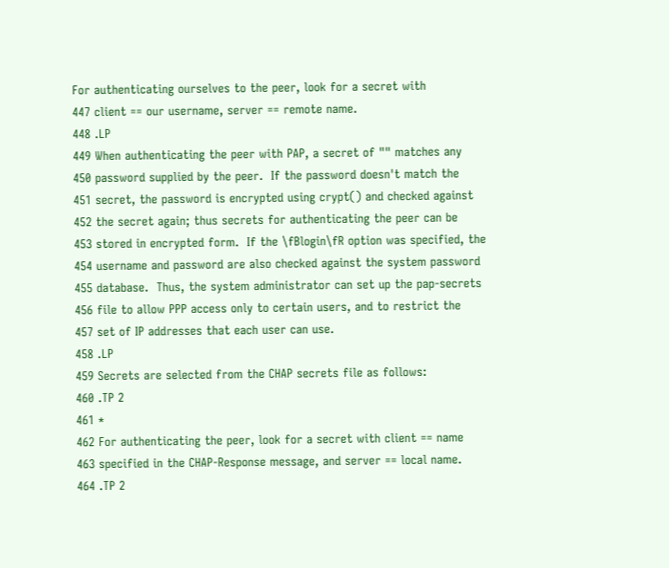For authenticating ourselves to the peer, look for a secret with
447 client == our username, server == remote name.
448 .LP
449 When authenticating the peer with PAP, a secret of "" matches any
450 password supplied by the peer.  If the password doesn't match the
451 secret, the password is encrypted using crypt() and checked against
452 the secret again; thus secrets for authenticating the peer can be
453 stored in encrypted form.  If the \fBlogin\fR option was specified, the
454 username and password are also checked against the system password
455 database.  Thus, the system administrator can set up the pap-secrets
456 file to allow PPP access only to certain users, and to restrict the
457 set of IP addresses that each user can use.
458 .LP
459 Secrets are selected from the CHAP secrets file as follows:
460 .TP 2
461 *
462 For authenticating the peer, look for a secret with client == name
463 specified in the CHAP-Response message, and server == local name.
464 .TP 2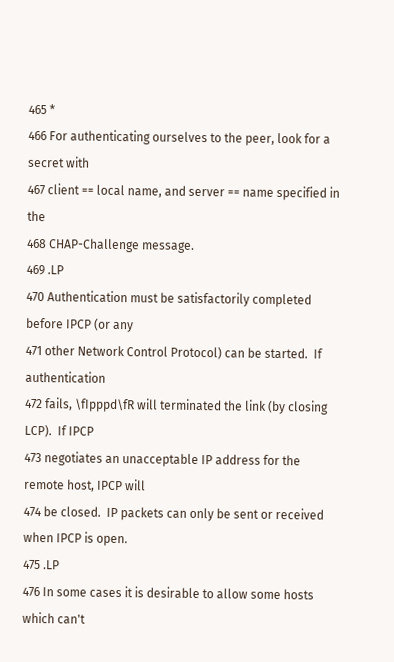465 *
466 For authenticating ourselves to the peer, look for a secret with
467 client == local name, and server == name specified in the
468 CHAP-Challenge message.
469 .LP
470 Authentication must be satisfactorily completed before IPCP (or any
471 other Network Control Protocol) can be started.  If authentication
472 fails, \fIpppd\fR will terminated the link (by closing LCP).  If IPCP
473 negotiates an unacceptable IP address for the remote host, IPCP will
474 be closed.  IP packets can only be sent or received when IPCP is open.
475 .LP
476 In some cases it is desirable to allow some hosts which can't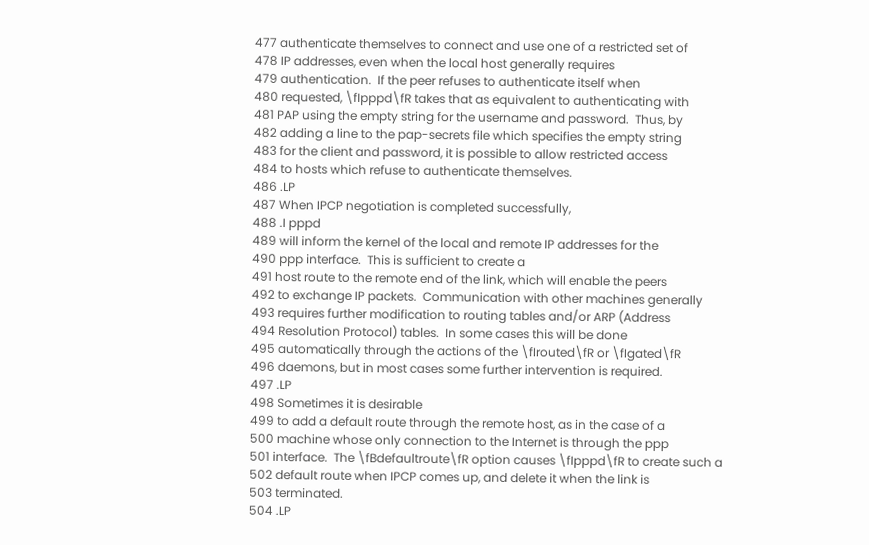477 authenticate themselves to connect and use one of a restricted set of
478 IP addresses, even when the local host generally requires
479 authentication.  If the peer refuses to authenticate itself when
480 requested, \fIpppd\fR takes that as equivalent to authenticating with
481 PAP using the empty string for the username and password.  Thus, by
482 adding a line to the pap-secrets file which specifies the empty string
483 for the client and password, it is possible to allow restricted access
484 to hosts which refuse to authenticate themselves.
486 .LP
487 When IPCP negotiation is completed successfully,
488 .I pppd
489 will inform the kernel of the local and remote IP addresses for the
490 ppp interface.  This is sufficient to create a
491 host route to the remote end of the link, which will enable the peers
492 to exchange IP packets.  Communication with other machines generally
493 requires further modification to routing tables and/or ARP (Address
494 Resolution Protocol) tables.  In some cases this will be done
495 automatically through the actions of the \fIrouted\fR or \fIgated\fR
496 daemons, but in most cases some further intervention is required.
497 .LP
498 Sometimes it is desirable
499 to add a default route through the remote host, as in the case of a
500 machine whose only connection to the Internet is through the ppp
501 interface.  The \fBdefaultroute\fR option causes \fIpppd\fR to create such a
502 default route when IPCP comes up, and delete it when the link is
503 terminated.
504 .LP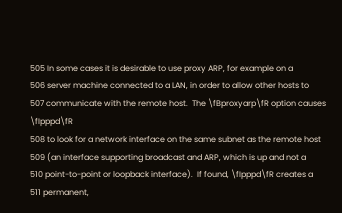505 In some cases it is desirable to use proxy ARP, for example on a
506 server machine connected to a LAN, in order to allow other hosts to
507 communicate with the remote host.  The \fBproxyarp\fR option causes \fIpppd\fR
508 to look for a network interface on the same subnet as the remote host
509 (an interface supporting broadcast and ARP, which is up and not a
510 point-to-point or loopback interface).  If found, \fIpppd\fR creates a
511 permanent,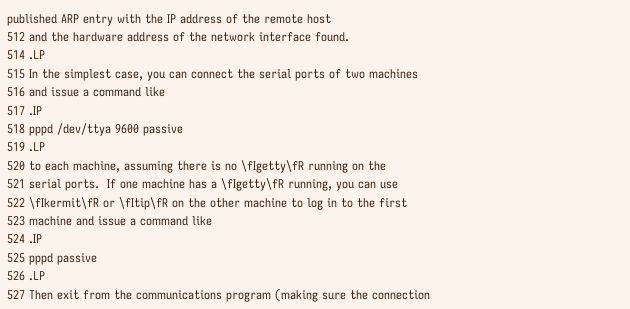published ARP entry with the IP address of the remote host
512 and the hardware address of the network interface found.
514 .LP
515 In the simplest case, you can connect the serial ports of two machines
516 and issue a command like
517 .IP
518 pppd /dev/ttya 9600 passive
519 .LP
520 to each machine, assuming there is no \fIgetty\fR running on the
521 serial ports.  If one machine has a \fIgetty\fR running, you can use
522 \fIkermit\fR or \fItip\fR on the other machine to log in to the first
523 machine and issue a command like
524 .IP
525 pppd passive
526 .LP
527 Then exit from the communications program (making sure the connection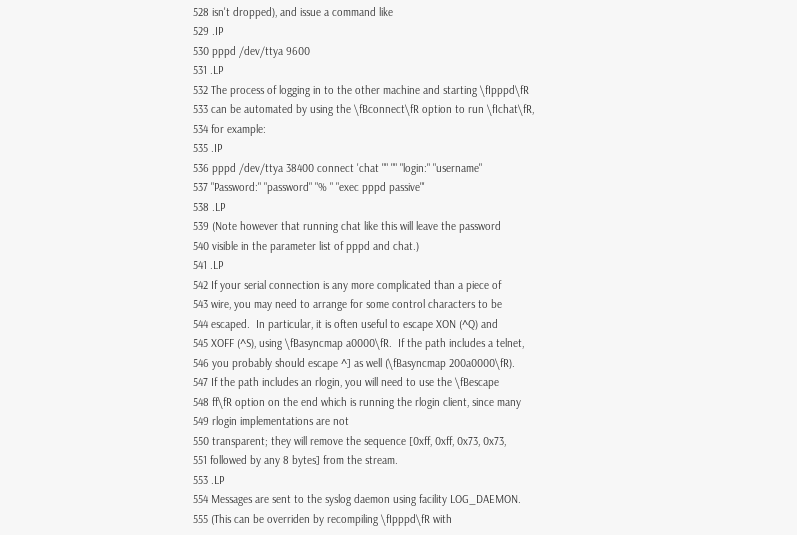528 isn't dropped), and issue a command like
529 .IP
530 pppd /dev/ttya 9600
531 .LP
532 The process of logging in to the other machine and starting \fIpppd\fR
533 can be automated by using the \fBconnect\fR option to run \fIchat\fR,
534 for example:
535 .IP
536 pppd /dev/ttya 38400 connect 'chat "" "" "login:" "username"
537 "Password:" "password" "% " "exec pppd passive"'
538 .LP
539 (Note however that running chat like this will leave the password
540 visible in the parameter list of pppd and chat.)
541 .LP
542 If your serial connection is any more complicated than a piece of
543 wire, you may need to arrange for some control characters to be
544 escaped.  In particular, it is often useful to escape XON (^Q) and
545 XOFF (^S), using \fBasyncmap a0000\fR.  If the path includes a telnet,
546 you probably should escape ^] as well (\fBasyncmap 200a0000\fR).
547 If the path includes an rlogin, you will need to use the \fBescape
548 ff\fR option on the end which is running the rlogin client, since many
549 rlogin implementations are not
550 transparent; they will remove the sequence [0xff, 0xff, 0x73, 0x73,
551 followed by any 8 bytes] from the stream.
553 .LP
554 Messages are sent to the syslog daemon using facility LOG_DAEMON.
555 (This can be overriden by recompiling \fIpppd\fR with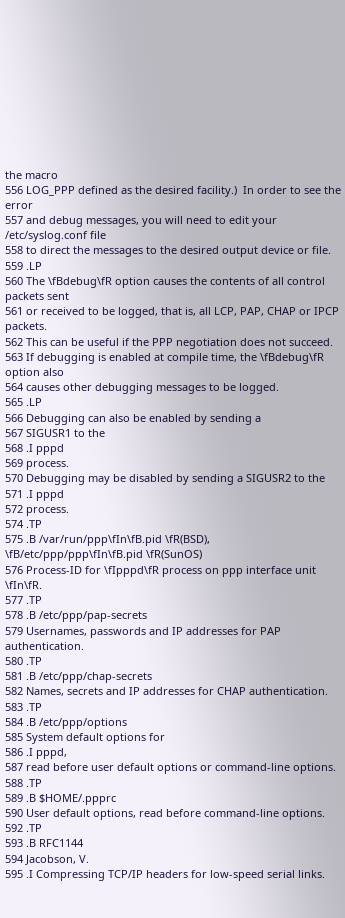the macro
556 LOG_PPP defined as the desired facility.)  In order to see the error
557 and debug messages, you will need to edit your /etc/syslog.conf file
558 to direct the messages to the desired output device or file.
559 .LP
560 The \fBdebug\fR option causes the contents of all control packets sent
561 or received to be logged, that is, all LCP, PAP, CHAP or IPCP packets.
562 This can be useful if the PPP negotiation does not succeed.
563 If debugging is enabled at compile time, the \fBdebug\fR option also
564 causes other debugging messages to be logged.
565 .LP
566 Debugging can also be enabled by sending a
567 SIGUSR1 to the
568 .I pppd
569 process.
570 Debugging may be disabled by sending a SIGUSR2 to the
571 .I pppd
572 process.
574 .TP
575 .B /var/run/ppp\fIn\fB.pid \fR(BSD), \fB/etc/ppp/ppp\fIn\fB.pid \fR(SunOS)
576 Process-ID for \fIpppd\fR process on ppp interface unit \fIn\fR.
577 .TP
578 .B /etc/ppp/pap-secrets
579 Usernames, passwords and IP addresses for PAP authentication.
580 .TP
581 .B /etc/ppp/chap-secrets
582 Names, secrets and IP addresses for CHAP authentication.
583 .TP
584 .B /etc/ppp/options
585 System default options for
586 .I pppd,
587 read before user default options or command-line options.
588 .TP
589 .B $HOME/.ppprc
590 User default options, read before command-line options.
592 .TP
593 .B RFC1144
594 Jacobson, V.
595 .I Compressing TCP/IP headers for low-speed serial links.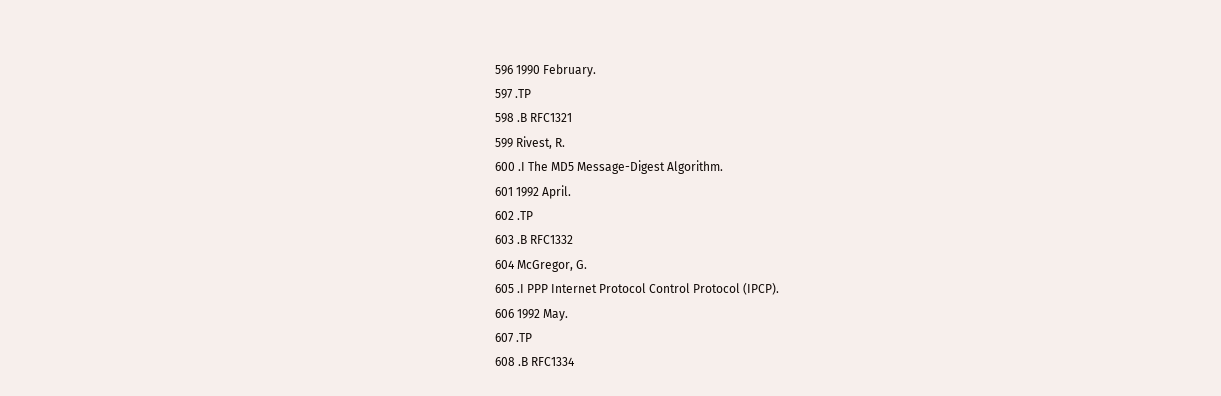596 1990 February.
597 .TP
598 .B RFC1321
599 Rivest, R.
600 .I The MD5 Message-Digest Algorithm.
601 1992 April.
602 .TP
603 .B RFC1332
604 McGregor, G.
605 .I PPP Internet Protocol Control Protocol (IPCP).
606 1992 May.
607 .TP
608 .B RFC1334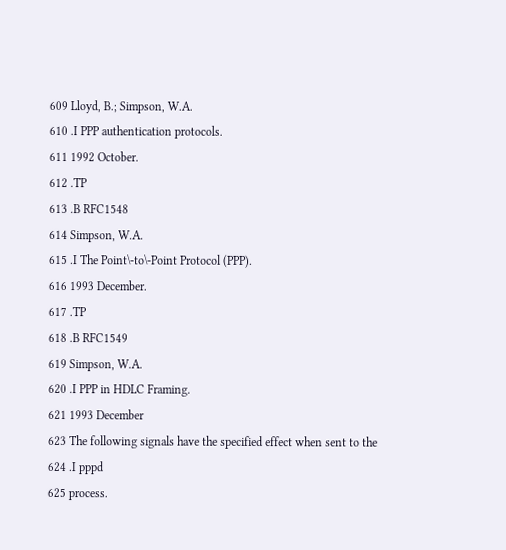609 Lloyd, B.; Simpson, W.A.
610 .I PPP authentication protocols.
611 1992 October.
612 .TP
613 .B RFC1548
614 Simpson, W.A.
615 .I The Point\-to\-Point Protocol (PPP).
616 1993 December.
617 .TP
618 .B RFC1549
619 Simpson, W.A.
620 .I PPP in HDLC Framing.
621 1993 December
623 The following signals have the specified effect when sent to the
624 .I pppd
625 process.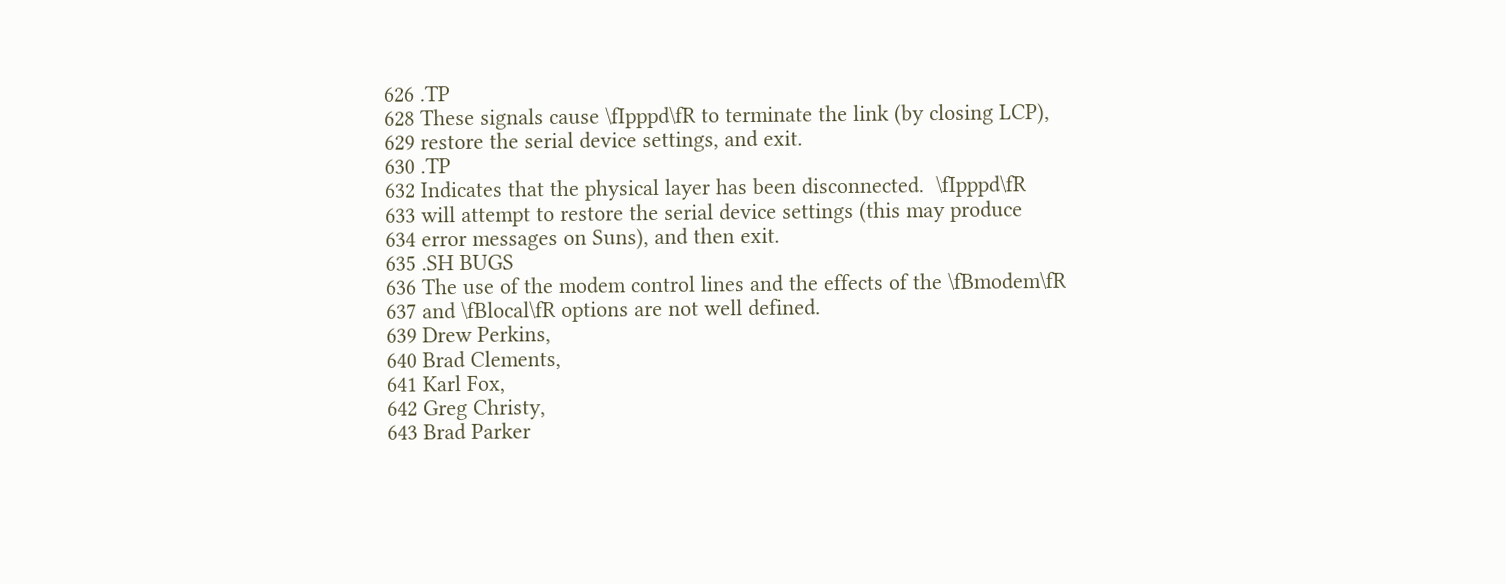626 .TP
628 These signals cause \fIpppd\fR to terminate the link (by closing LCP),
629 restore the serial device settings, and exit.
630 .TP
632 Indicates that the physical layer has been disconnected.  \fIpppd\fR
633 will attempt to restore the serial device settings (this may produce
634 error messages on Suns), and then exit.
635 .SH BUGS
636 The use of the modem control lines and the effects of the \fBmodem\fR
637 and \fBlocal\fR options are not well defined.
639 Drew Perkins,
640 Brad Clements,
641 Karl Fox,
642 Greg Christy,
643 Brad Parker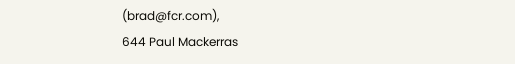(brad@fcr.com),
644 Paul Mackerras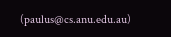(paulus@cs.anu.edu.au)